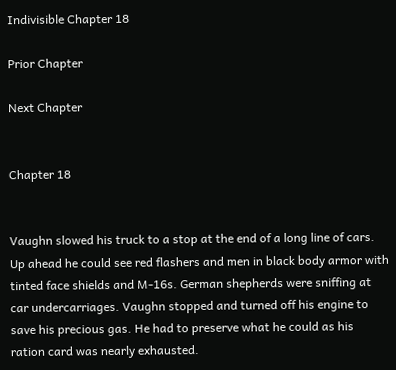Indivisible Chapter 18

Prior Chapter

Next Chapter


Chapter 18


Vaughn slowed his truck to a stop at the end of a long line of cars. Up ahead he could see red flashers and men in black body armor with tinted face shields and M-16s. German shepherds were sniffing at car undercarriages. Vaughn stopped and turned off his engine to save his precious gas. He had to preserve what he could as his ration card was nearly exhausted.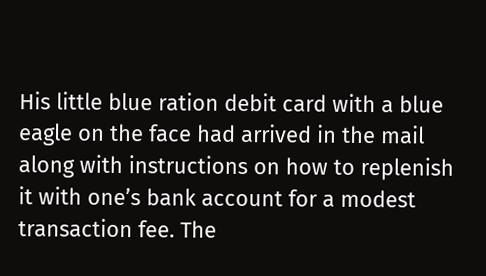His little blue ration debit card with a blue eagle on the face had arrived in the mail along with instructions on how to replenish it with one’s bank account for a modest transaction fee. The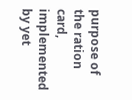purpose of the ration card, implemented by yet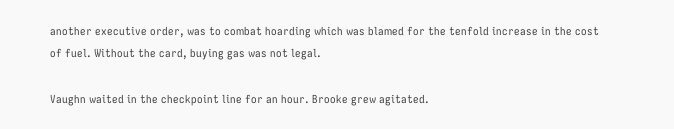another executive order, was to combat hoarding which was blamed for the tenfold increase in the cost of fuel. Without the card, buying gas was not legal.

Vaughn waited in the checkpoint line for an hour. Brooke grew agitated.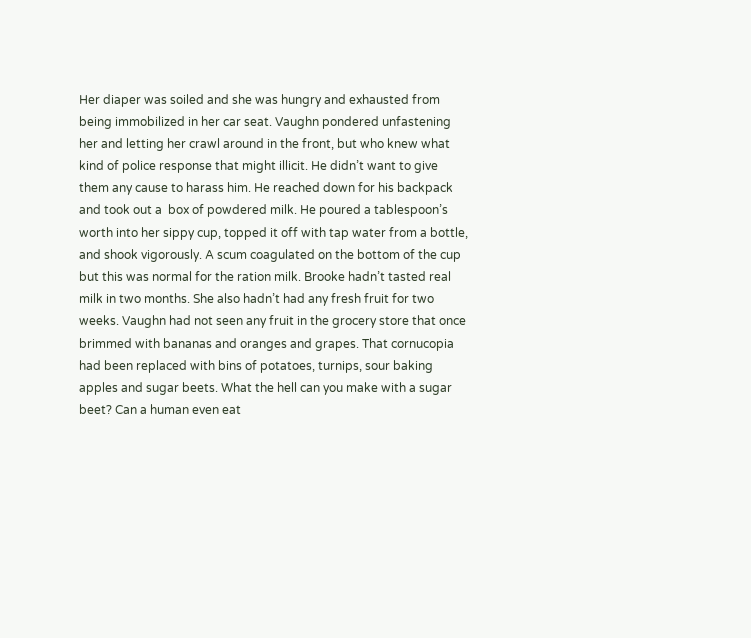Her diaper was soiled and she was hungry and exhausted from being immobilized in her car seat. Vaughn pondered unfastening her and letting her crawl around in the front, but who knew what kind of police response that might illicit. He didn’t want to give them any cause to harass him. He reached down for his backpack and took out a  box of powdered milk. He poured a tablespoon’s worth into her sippy cup, topped it off with tap water from a bottle, and shook vigorously. A scum coagulated on the bottom of the cup but this was normal for the ration milk. Brooke hadn’t tasted real milk in two months. She also hadn’t had any fresh fruit for two weeks. Vaughn had not seen any fruit in the grocery store that once brimmed with bananas and oranges and grapes. That cornucopia had been replaced with bins of potatoes, turnips, sour baking apples and sugar beets. What the hell can you make with a sugar beet? Can a human even eat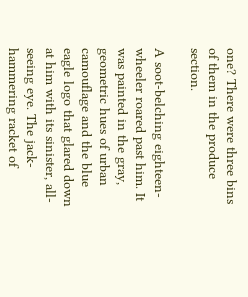one? There were three bins of them in the produce section.

A soot-belching eighteen-wheeler roared past him. It was painted in the gray, geometric hues of urban camouflage and the blue eagle logo that glared down at him with its sinister, all-seeing eye. The jack-hammering racket of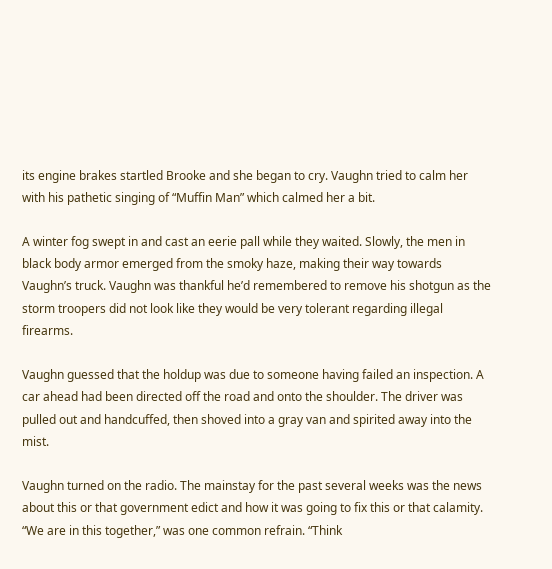its engine brakes startled Brooke and she began to cry. Vaughn tried to calm her with his pathetic singing of “Muffin Man” which calmed her a bit.

A winter fog swept in and cast an eerie pall while they waited. Slowly, the men in black body armor emerged from the smoky haze, making their way towards Vaughn’s truck. Vaughn was thankful he’d remembered to remove his shotgun as the storm troopers did not look like they would be very tolerant regarding illegal firearms.

Vaughn guessed that the holdup was due to someone having failed an inspection. A car ahead had been directed off the road and onto the shoulder. The driver was pulled out and handcuffed, then shoved into a gray van and spirited away into the mist.

Vaughn turned on the radio. The mainstay for the past several weeks was the news about this or that government edict and how it was going to fix this or that calamity. “We are in this together,” was one common refrain. “Think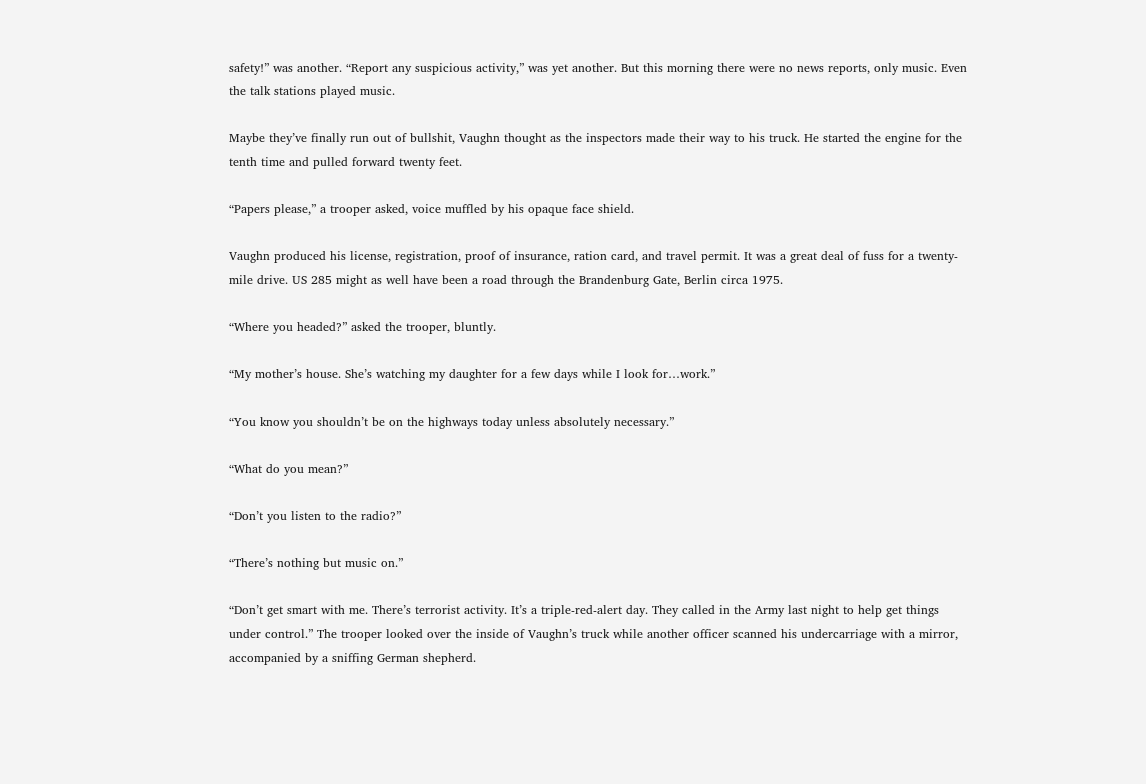safety!” was another. “Report any suspicious activity,” was yet another. But this morning there were no news reports, only music. Even the talk stations played music.

Maybe they’ve finally run out of bullshit, Vaughn thought as the inspectors made their way to his truck. He started the engine for the tenth time and pulled forward twenty feet.

“Papers please,” a trooper asked, voice muffled by his opaque face shield.

Vaughn produced his license, registration, proof of insurance, ration card, and travel permit. It was a great deal of fuss for a twenty-mile drive. US 285 might as well have been a road through the Brandenburg Gate, Berlin circa 1975.

“Where you headed?” asked the trooper, bluntly.

“My mother’s house. She’s watching my daughter for a few days while I look for…work.”

“You know you shouldn’t be on the highways today unless absolutely necessary.”

“What do you mean?”

“Don’t you listen to the radio?”

“There’s nothing but music on.”

“Don’t get smart with me. There’s terrorist activity. It’s a triple-red-alert day. They called in the Army last night to help get things under control.” The trooper looked over the inside of Vaughn’s truck while another officer scanned his undercarriage with a mirror, accompanied by a sniffing German shepherd.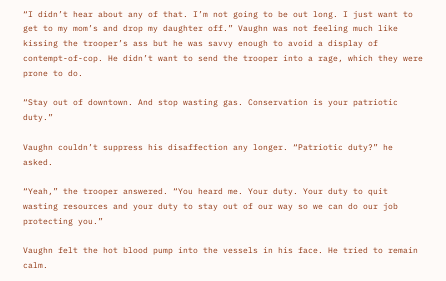“I didn’t hear about any of that. I’m not going to be out long. I just want to get to my mom’s and drop my daughter off.” Vaughn was not feeling much like kissing the trooper’s ass but he was savvy enough to avoid a display of contempt-of-cop. He didn’t want to send the trooper into a rage, which they were prone to do.

“Stay out of downtown. And stop wasting gas. Conservation is your patriotic duty.”

Vaughn couldn’t suppress his disaffection any longer. “Patriotic duty?” he asked.

“Yeah,” the trooper answered. “You heard me. Your duty. Your duty to quit wasting resources and your duty to stay out of our way so we can do our job protecting you.”

Vaughn felt the hot blood pump into the vessels in his face. He tried to remain calm.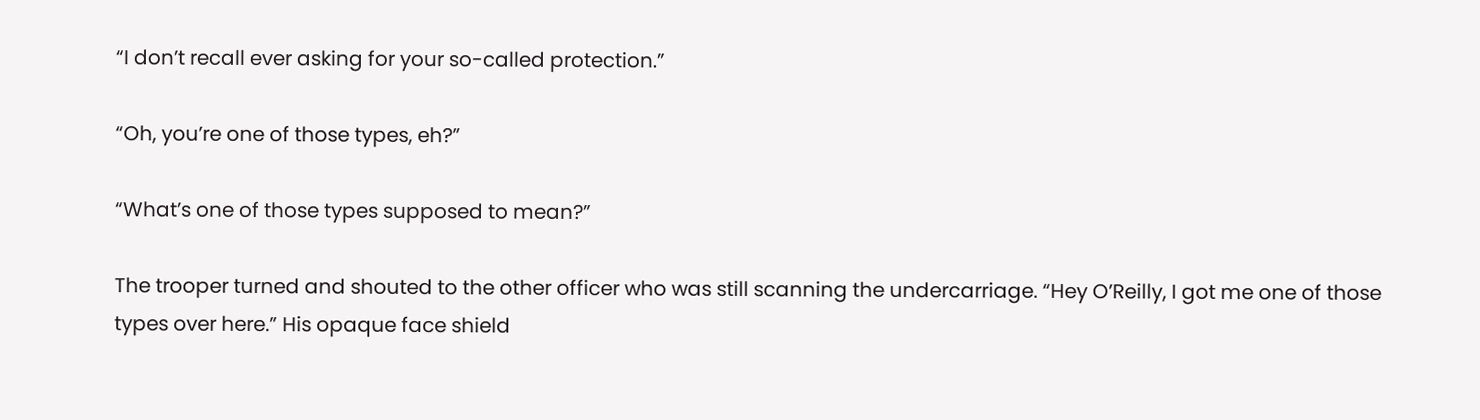“I don’t recall ever asking for your so-called protection.”

“Oh, you’re one of those types, eh?”

“What’s one of those types supposed to mean?”

The trooper turned and shouted to the other officer who was still scanning the undercarriage. “Hey O’Reilly, I got me one of those types over here.” His opaque face shield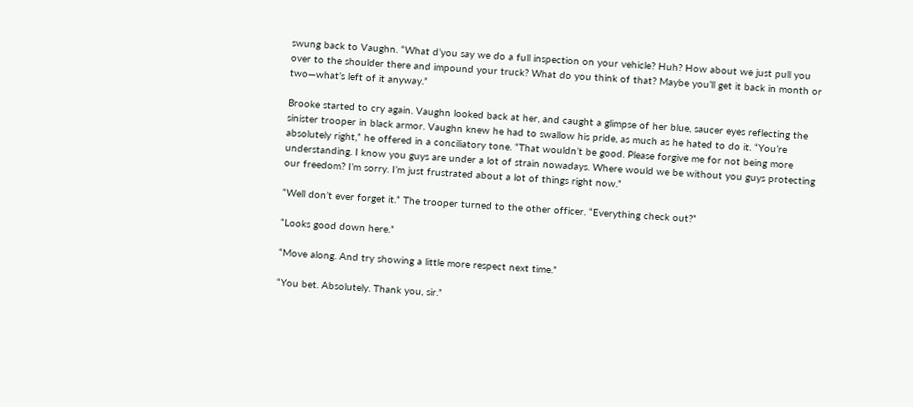swung back to Vaughn. “What d’you say we do a full inspection on your vehicle? Huh? How about we just pull you over to the shoulder there and impound your truck? What do you think of that? Maybe you’ll get it back in month or two—what’s left of it anyway.”

Brooke started to cry again. Vaughn looked back at her, and caught a glimpse of her blue, saucer eyes reflecting the sinister trooper in black armor. Vaughn knew he had to swallow his pride, as much as he hated to do it. “You’re absolutely right,” he offered in a conciliatory tone. “That wouldn’t be good. Please forgive me for not being more understanding. I know you guys are under a lot of strain nowadays. Where would we be without you guys protecting our freedom? I’m sorry. I’m just frustrated about a lot of things right now.”

“Well don’t ever forget it.” The trooper turned to the other officer. “Everything check out?”

“Looks good down here.”

“Move along. And try showing a little more respect next time.”

“You bet. Absolutely. Thank you, sir.”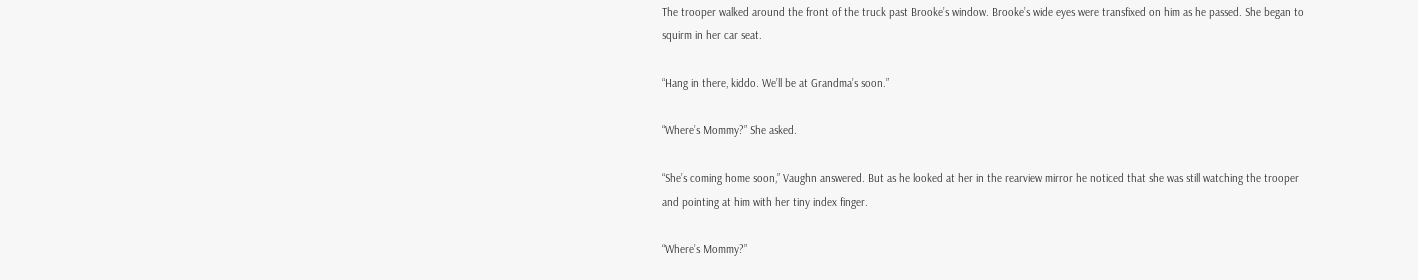The trooper walked around the front of the truck past Brooke’s window. Brooke’s wide eyes were transfixed on him as he passed. She began to squirm in her car seat.

“Hang in there, kiddo. We’ll be at Grandma’s soon.”

“Where’s Mommy?” She asked.

“She’s coming home soon,” Vaughn answered. But as he looked at her in the rearview mirror he noticed that she was still watching the trooper and pointing at him with her tiny index finger.

“Where’s Mommy?”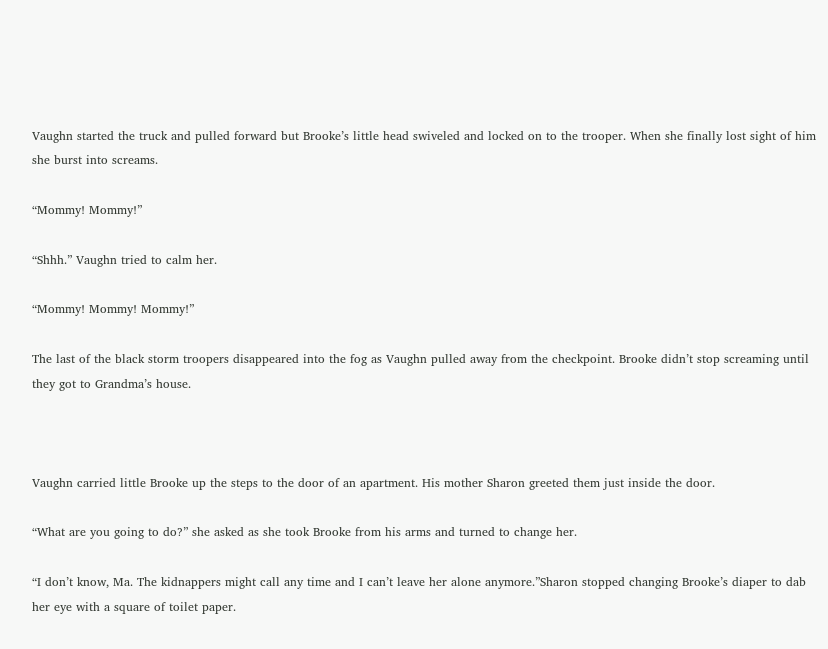Vaughn started the truck and pulled forward but Brooke’s little head swiveled and locked on to the trooper. When she finally lost sight of him she burst into screams.

“Mommy! Mommy!”

“Shhh.” Vaughn tried to calm her.

“Mommy! Mommy! Mommy!”

The last of the black storm troopers disappeared into the fog as Vaughn pulled away from the checkpoint. Brooke didn’t stop screaming until they got to Grandma’s house.



Vaughn carried little Brooke up the steps to the door of an apartment. His mother Sharon greeted them just inside the door.

“What are you going to do?” she asked as she took Brooke from his arms and turned to change her.

“I don’t know, Ma. The kidnappers might call any time and I can’t leave her alone anymore.”Sharon stopped changing Brooke’s diaper to dab her eye with a square of toilet paper.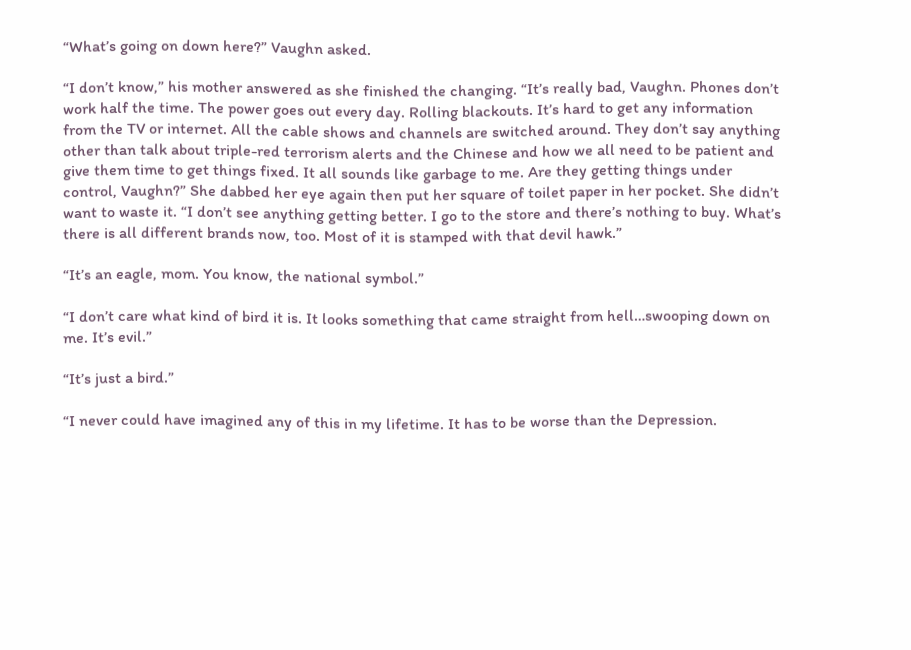“What’s going on down here?” Vaughn asked.

“I don’t know,” his mother answered as she finished the changing. “It’s really bad, Vaughn. Phones don’t work half the time. The power goes out every day. Rolling blackouts. It’s hard to get any information from the TV or internet. All the cable shows and channels are switched around. They don’t say anything other than talk about triple-red terrorism alerts and the Chinese and how we all need to be patient and give them time to get things fixed. It all sounds like garbage to me. Are they getting things under control, Vaughn?” She dabbed her eye again then put her square of toilet paper in her pocket. She didn’t want to waste it. “I don’t see anything getting better. I go to the store and there’s nothing to buy. What’s there is all different brands now, too. Most of it is stamped with that devil hawk.”

“It’s an eagle, mom. You know, the national symbol.”

“I don’t care what kind of bird it is. It looks something that came straight from hell…swooping down on me. It’s evil.”

“It’s just a bird.”

“I never could have imagined any of this in my lifetime. It has to be worse than the Depression.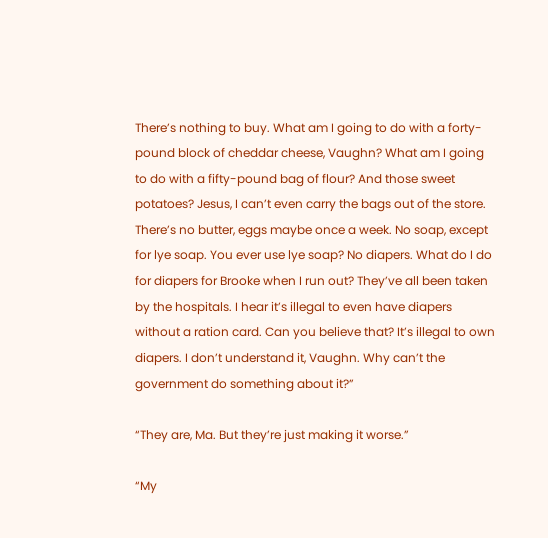There’s nothing to buy. What am I going to do with a forty-pound block of cheddar cheese, Vaughn? What am I going to do with a fifty-pound bag of flour? And those sweet potatoes? Jesus, I can’t even carry the bags out of the store. There’s no butter, eggs maybe once a week. No soap, except for lye soap. You ever use lye soap? No diapers. What do I do for diapers for Brooke when I run out? They’ve all been taken by the hospitals. I hear it’s illegal to even have diapers without a ration card. Can you believe that? It’s illegal to own diapers. I don’t understand it, Vaughn. Why can’t the government do something about it?”

“They are, Ma. But they’re just making it worse.”

“My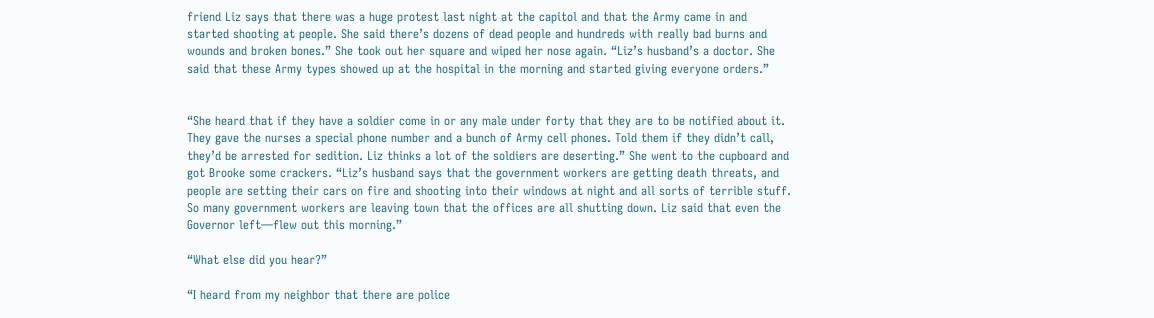friend Liz says that there was a huge protest last night at the capitol and that the Army came in and started shooting at people. She said there’s dozens of dead people and hundreds with really bad burns and wounds and broken bones.” She took out her square and wiped her nose again. “Liz’s husband’s a doctor. She said that these Army types showed up at the hospital in the morning and started giving everyone orders.”


“She heard that if they have a soldier come in or any male under forty that they are to be notified about it. They gave the nurses a special phone number and a bunch of Army cell phones. Told them if they didn’t call, they’d be arrested for sedition. Liz thinks a lot of the soldiers are deserting.” She went to the cupboard and got Brooke some crackers. “Liz’s husband says that the government workers are getting death threats, and people are setting their cars on fire and shooting into their windows at night and all sorts of terrible stuff. So many government workers are leaving town that the offices are all shutting down. Liz said that even the Governor left—flew out this morning.”

“What else did you hear?”

“I heard from my neighbor that there are police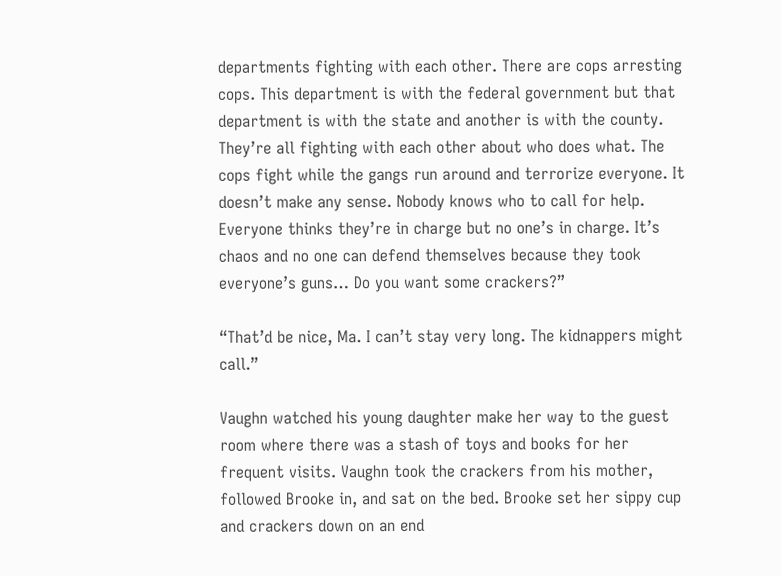departments fighting with each other. There are cops arresting cops. This department is with the federal government but that department is with the state and another is with the county. They’re all fighting with each other about who does what. The cops fight while the gangs run around and terrorize everyone. It doesn’t make any sense. Nobody knows who to call for help. Everyone thinks they’re in charge but no one’s in charge. It’s chaos and no one can defend themselves because they took everyone’s guns… Do you want some crackers?”

“That’d be nice, Ma. I can’t stay very long. The kidnappers might call.”

Vaughn watched his young daughter make her way to the guest room where there was a stash of toys and books for her frequent visits. Vaughn took the crackers from his mother, followed Brooke in, and sat on the bed. Brooke set her sippy cup and crackers down on an end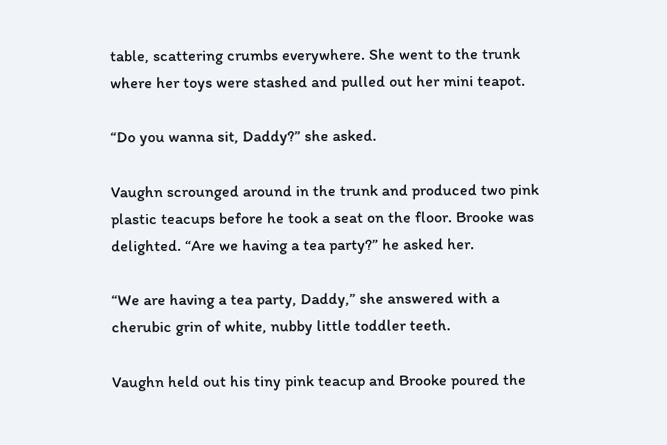table, scattering crumbs everywhere. She went to the trunk where her toys were stashed and pulled out her mini teapot.

“Do you wanna sit, Daddy?” she asked.

Vaughn scrounged around in the trunk and produced two pink plastic teacups before he took a seat on the floor. Brooke was delighted. “Are we having a tea party?” he asked her.

“We are having a tea party, Daddy,” she answered with a cherubic grin of white, nubby little toddler teeth.

Vaughn held out his tiny pink teacup and Brooke poured the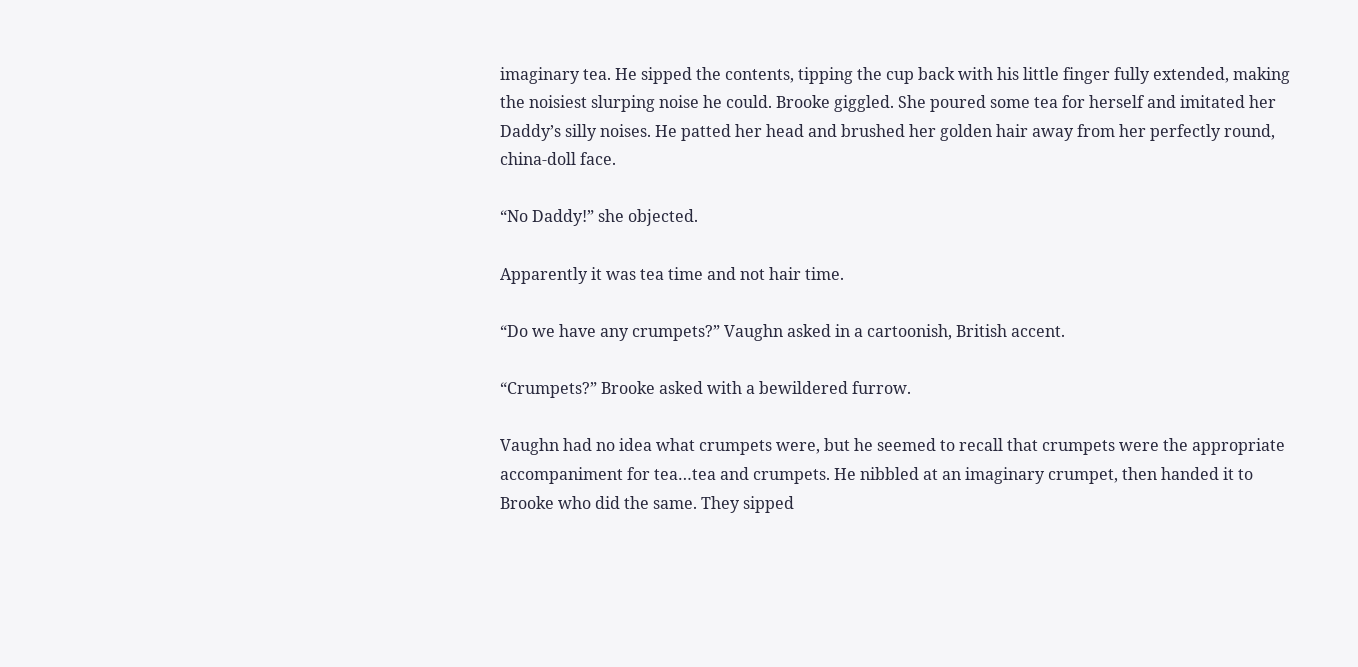imaginary tea. He sipped the contents, tipping the cup back with his little finger fully extended, making the noisiest slurping noise he could. Brooke giggled. She poured some tea for herself and imitated her Daddy’s silly noises. He patted her head and brushed her golden hair away from her perfectly round, china-doll face.

“No Daddy!” she objected.

Apparently it was tea time and not hair time.

“Do we have any crumpets?” Vaughn asked in a cartoonish, British accent.

“Crumpets?” Brooke asked with a bewildered furrow.

Vaughn had no idea what crumpets were, but he seemed to recall that crumpets were the appropriate accompaniment for tea…tea and crumpets. He nibbled at an imaginary crumpet, then handed it to Brooke who did the same. They sipped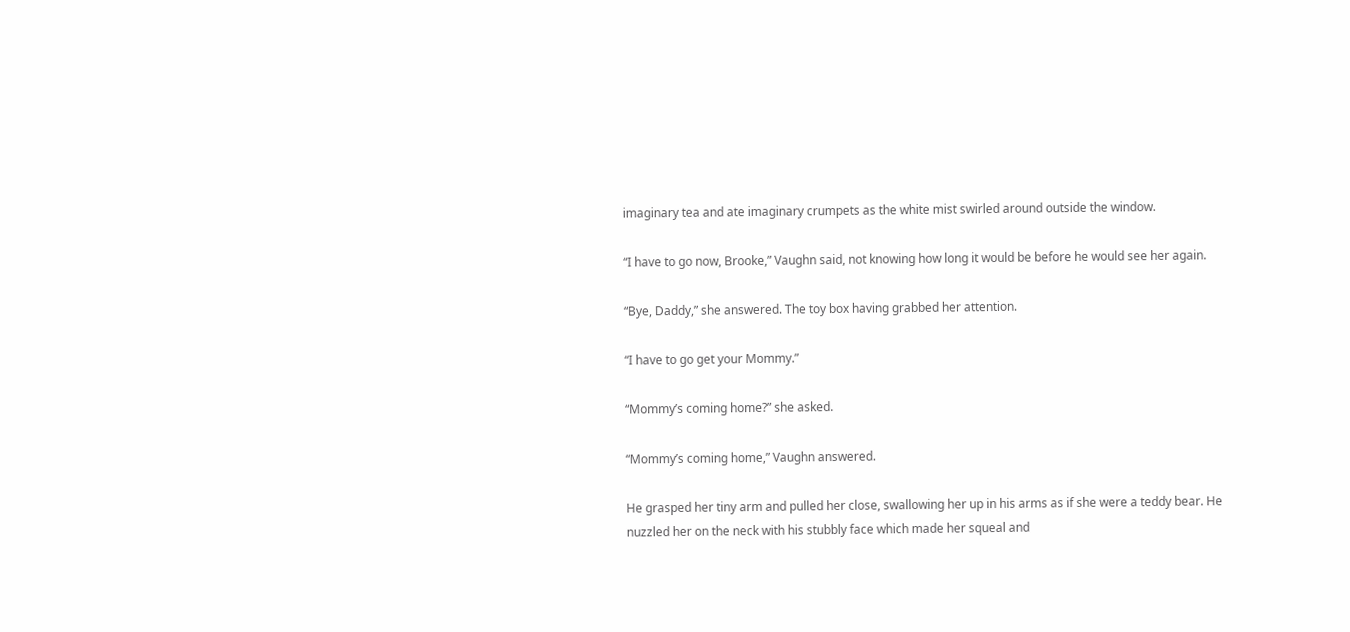imaginary tea and ate imaginary crumpets as the white mist swirled around outside the window.

“I have to go now, Brooke,” Vaughn said, not knowing how long it would be before he would see her again.

“Bye, Daddy,” she answered. The toy box having grabbed her attention.

“I have to go get your Mommy.”

“Mommy’s coming home?” she asked.

“Mommy’s coming home,” Vaughn answered.

He grasped her tiny arm and pulled her close, swallowing her up in his arms as if she were a teddy bear. He nuzzled her on the neck with his stubbly face which made her squeal and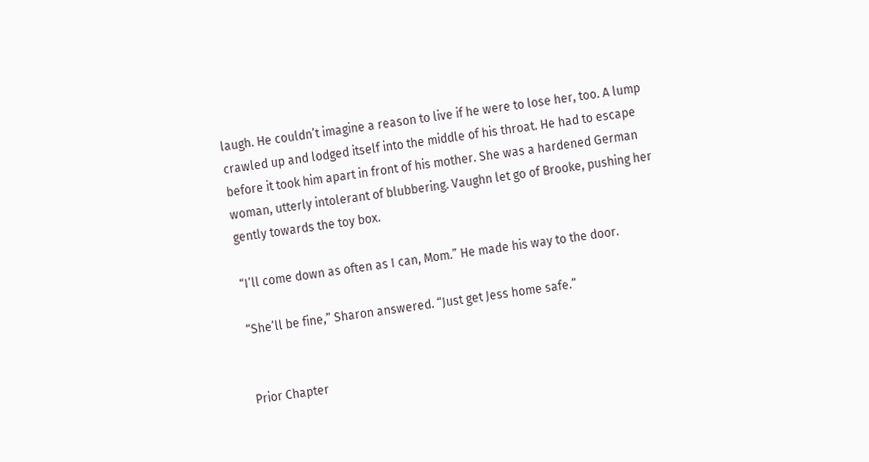laugh. He couldn’t imagine a reason to live if he were to lose her, too. A lump crawled up and lodged itself into the middle of his throat. He had to escape before it took him apart in front of his mother. She was a hardened German woman, utterly intolerant of blubbering. Vaughn let go of Brooke, pushing her gently towards the toy box.

“I’ll come down as often as I can, Mom.” He made his way to the door.

“She’ll be fine,” Sharon answered. “Just get Jess home safe.”


Prior Chapter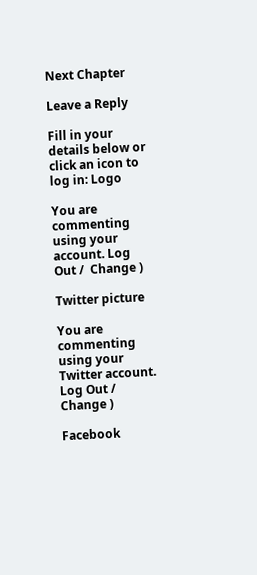Next Chapter

Leave a Reply

Fill in your details below or click an icon to log in: Logo

You are commenting using your account. Log Out /  Change )

Twitter picture

You are commenting using your Twitter account. Log Out /  Change )

Facebook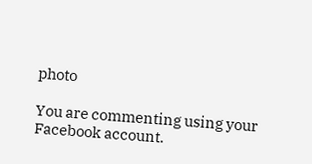photo

You are commenting using your Facebook account.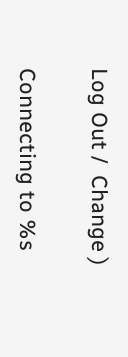Log Out /  Change )

Connecting to %s